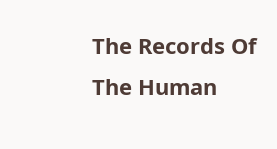The Records Of The Human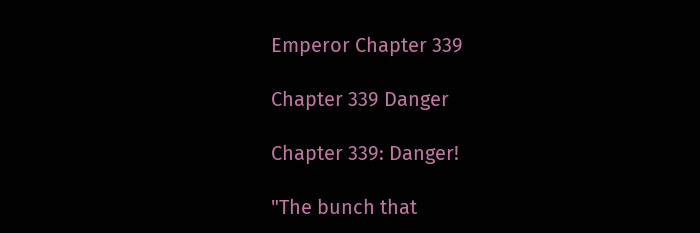Emperor Chapter 339

Chapter 339 Danger

Chapter 339: Danger!

"The bunch that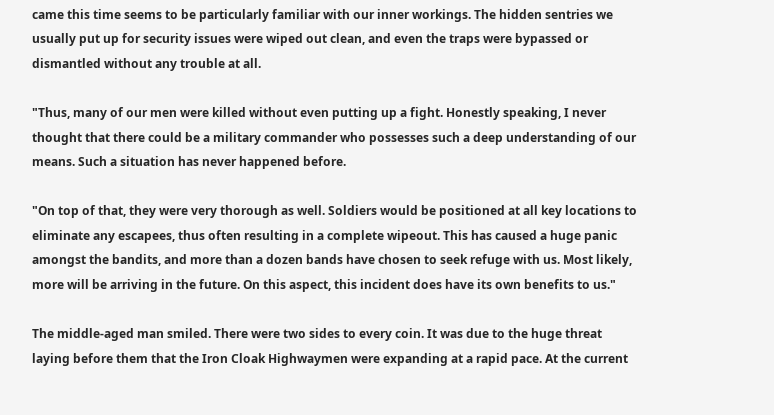came this time seems to be particularly familiar with our inner workings. The hidden sentries we usually put up for security issues were wiped out clean, and even the traps were bypassed or dismantled without any trouble at all.

"Thus, many of our men were killed without even putting up a fight. Honestly speaking, I never thought that there could be a military commander who possesses such a deep understanding of our means. Such a situation has never happened before.

"On top of that, they were very thorough as well. Soldiers would be positioned at all key locations to eliminate any escapees, thus often resulting in a complete wipeout. This has caused a huge panic amongst the bandits, and more than a dozen bands have chosen to seek refuge with us. Most likely, more will be arriving in the future. On this aspect, this incident does have its own benefits to us."

The middle-aged man smiled. There were two sides to every coin. It was due to the huge threat laying before them that the Iron Cloak Highwaymen were expanding at a rapid pace. At the current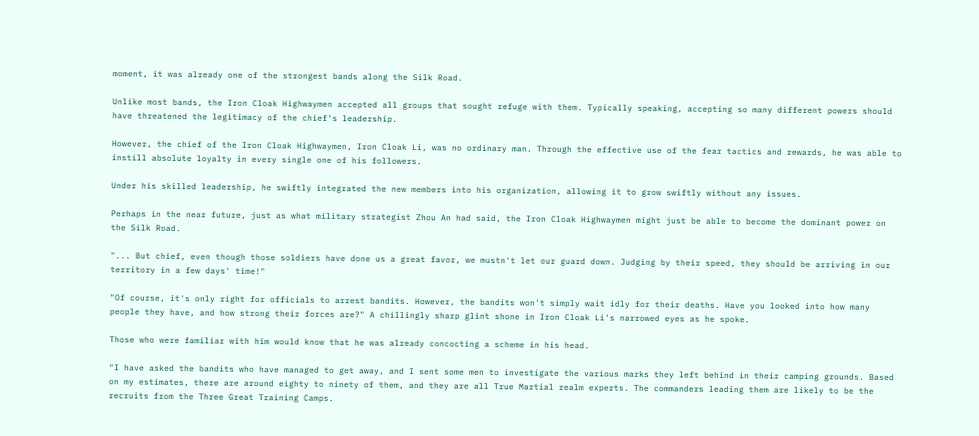moment, it was already one of the strongest bands along the Silk Road.

Unlike most bands, the Iron Cloak Highwaymen accepted all groups that sought refuge with them. Typically speaking, accepting so many different powers should have threatened the legitimacy of the chief's leadership.

However, the chief of the Iron Cloak Highwaymen, Iron Cloak Li, was no ordinary man. Through the effective use of the fear tactics and rewards, he was able to instill absolute loyalty in every single one of his followers.

Under his skilled leadership, he swiftly integrated the new members into his organization, allowing it to grow swiftly without any issues.

Perhaps in the near future, just as what military strategist Zhou An had said, the Iron Cloak Highwaymen might just be able to become the dominant power on the Silk Road.

"... But chief, even though those soldiers have done us a great favor, we mustn't let our guard down. Judging by their speed, they should be arriving in our territory in a few days' time!"

"Of course, it's only right for officials to arrest bandits. However, the bandits won't simply wait idly for their deaths. Have you looked into how many people they have, and how strong their forces are?" A chillingly sharp glint shone in Iron Cloak Li's narrowed eyes as he spoke.

Those who were familiar with him would know that he was already concocting a scheme in his head.

"I have asked the bandits who have managed to get away, and I sent some men to investigate the various marks they left behind in their camping grounds. Based on my estimates, there are around eighty to ninety of them, and they are all True Martial realm experts. The commanders leading them are likely to be the recruits from the Three Great Training Camps.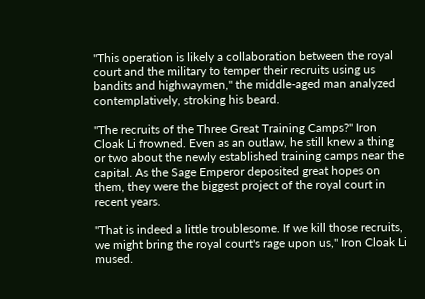"This operation is likely a collaboration between the royal court and the military to temper their recruits using us bandits and highwaymen," the middle-aged man analyzed contemplatively, stroking his beard.

"The recruits of the Three Great Training Camps?" Iron Cloak Li frowned. Even as an outlaw, he still knew a thing or two about the newly established training camps near the capital. As the Sage Emperor deposited great hopes on them, they were the biggest project of the royal court in recent years.

"That is indeed a little troublesome. If we kill those recruits, we might bring the royal court's rage upon us," Iron Cloak Li mused.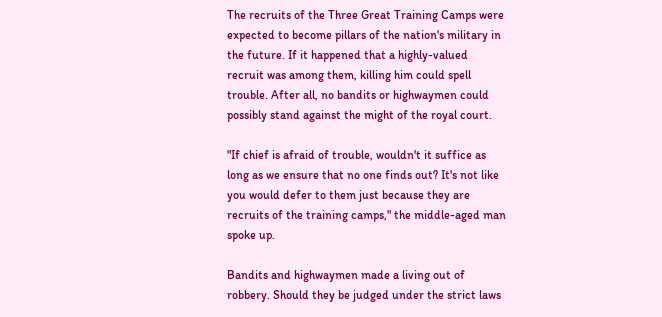The recruits of the Three Great Training Camps were expected to become pillars of the nation's military in the future. If it happened that a highly-valued recruit was among them, killing him could spell trouble. After all, no bandits or highwaymen could possibly stand against the might of the royal court.

"If chief is afraid of trouble, wouldn't it suffice as long as we ensure that no one finds out? It's not like you would defer to them just because they are recruits of the training camps," the middle-aged man spoke up.

Bandits and highwaymen made a living out of robbery. Should they be judged under the strict laws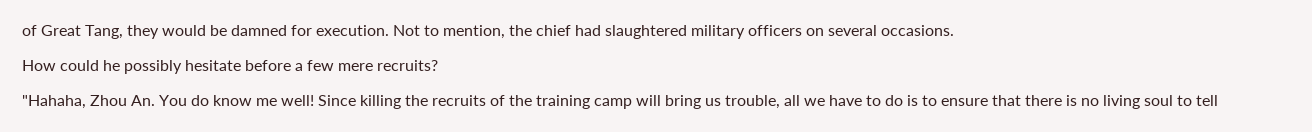of Great Tang, they would be damned for execution. Not to mention, the chief had slaughtered military officers on several occasions.

How could he possibly hesitate before a few mere recruits?

"Hahaha, Zhou An. You do know me well! Since killing the recruits of the training camp will bring us trouble, all we have to do is to ensure that there is no living soul to tell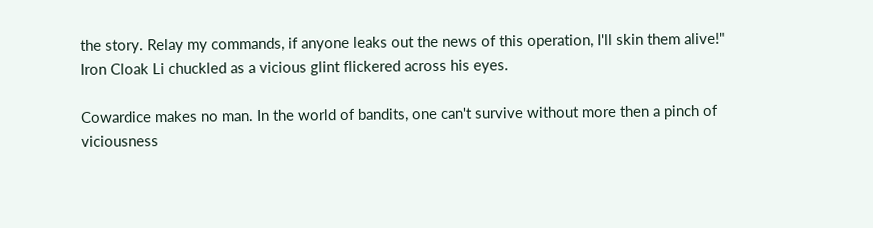the story. Relay my commands, if anyone leaks out the news of this operation, I'll skin them alive!" Iron Cloak Li chuckled as a vicious glint flickered across his eyes.

Cowardice makes no man. In the world of bandits, one can't survive without more then a pinch of viciousness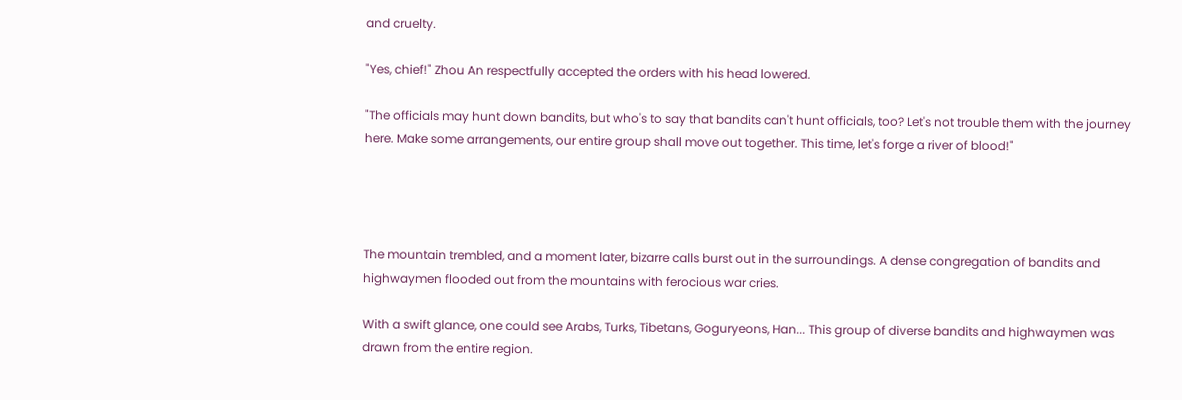and cruelty.

"Yes, chief!" Zhou An respectfully accepted the orders with his head lowered.

"The officials may hunt down bandits, but who's to say that bandits can't hunt officials, too? Let's not trouble them with the journey here. Make some arrangements, our entire group shall move out together. This time, let's forge a river of blood!"




The mountain trembled, and a moment later, bizarre calls burst out in the surroundings. A dense congregation of bandits and highwaymen flooded out from the mountains with ferocious war cries.

With a swift glance, one could see Arabs, Turks, Tibetans, Goguryeons, Han... This group of diverse bandits and highwaymen was drawn from the entire region.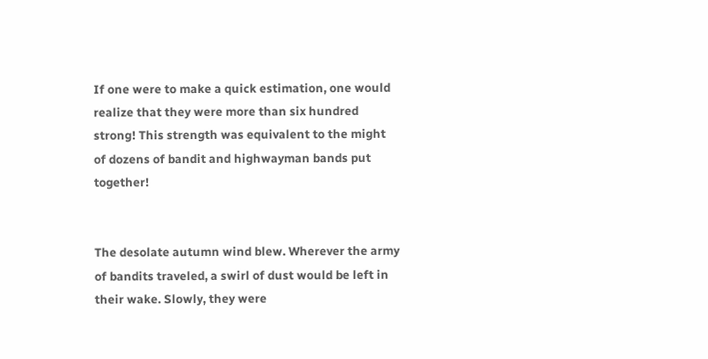If one were to make a quick estimation, one would realize that they were more than six hundred strong! This strength was equivalent to the might of dozens of bandit and highwayman bands put together!


The desolate autumn wind blew. Wherever the army of bandits traveled, a swirl of dust would be left in their wake. Slowly, they were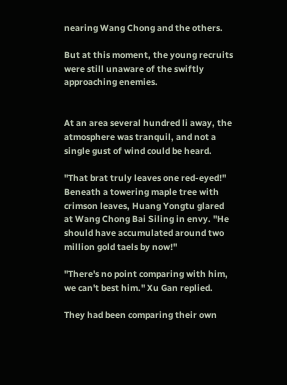nearing Wang Chong and the others.

But at this moment, the young recruits were still unaware of the swiftly approaching enemies.


At an area several hundred li away, the atmosphere was tranquil, and not a single gust of wind could be heard.

"That brat truly leaves one red-eyed!" Beneath a towering maple tree with crimson leaves, Huang Yongtu glared at Wang Chong Bai Siling in envy. "He should have accumulated around two million gold taels by now!"

"There's no point comparing with him, we can't best him." Xu Gan replied.

They had been comparing their own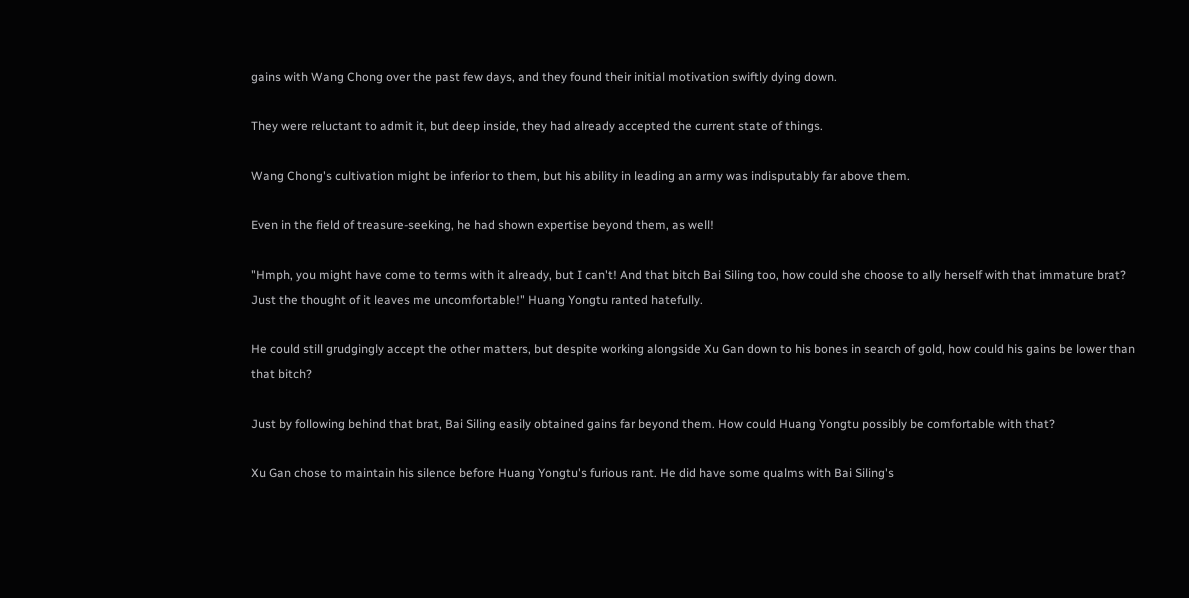gains with Wang Chong over the past few days, and they found their initial motivation swiftly dying down.

They were reluctant to admit it, but deep inside, they had already accepted the current state of things.

Wang Chong's cultivation might be inferior to them, but his ability in leading an army was indisputably far above them.

Even in the field of treasure-seeking, he had shown expertise beyond them, as well!

"Hmph, you might have come to terms with it already, but I can't! And that bitch Bai Siling too, how could she choose to ally herself with that immature brat? Just the thought of it leaves me uncomfortable!" Huang Yongtu ranted hatefully.

He could still grudgingly accept the other matters, but despite working alongside Xu Gan down to his bones in search of gold, how could his gains be lower than that bitch?

Just by following behind that brat, Bai Siling easily obtained gains far beyond them. How could Huang Yongtu possibly be comfortable with that?

Xu Gan chose to maintain his silence before Huang Yongtu's furious rant. He did have some qualms with Bai Siling's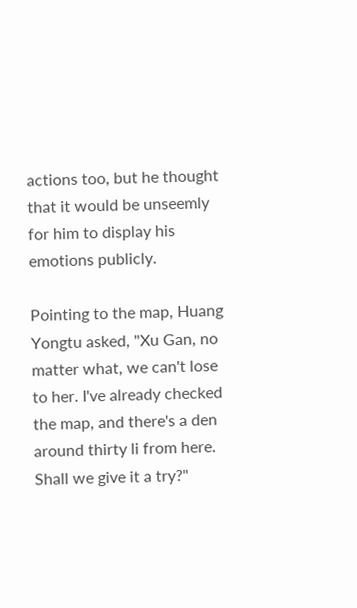actions too, but he thought that it would be unseemly for him to display his emotions publicly.

Pointing to the map, Huang Yongtu asked, "Xu Gan, no matter what, we can't lose to her. I've already checked the map, and there's a den around thirty li from here. Shall we give it a try?"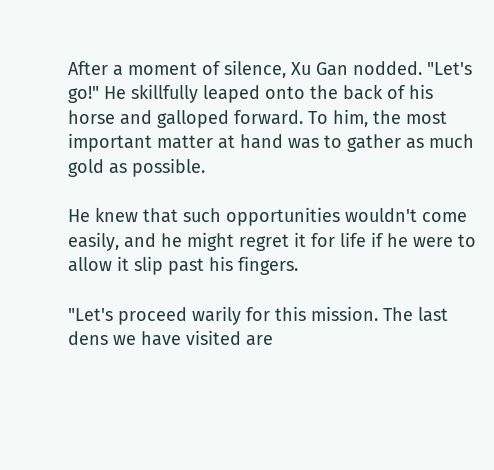After a moment of silence, Xu Gan nodded. "Let's go!" He skillfully leaped onto the back of his horse and galloped forward. To him, the most important matter at hand was to gather as much gold as possible.

He knew that such opportunities wouldn't come easily, and he might regret it for life if he were to allow it slip past his fingers.

"Let's proceed warily for this mission. The last dens we have visited are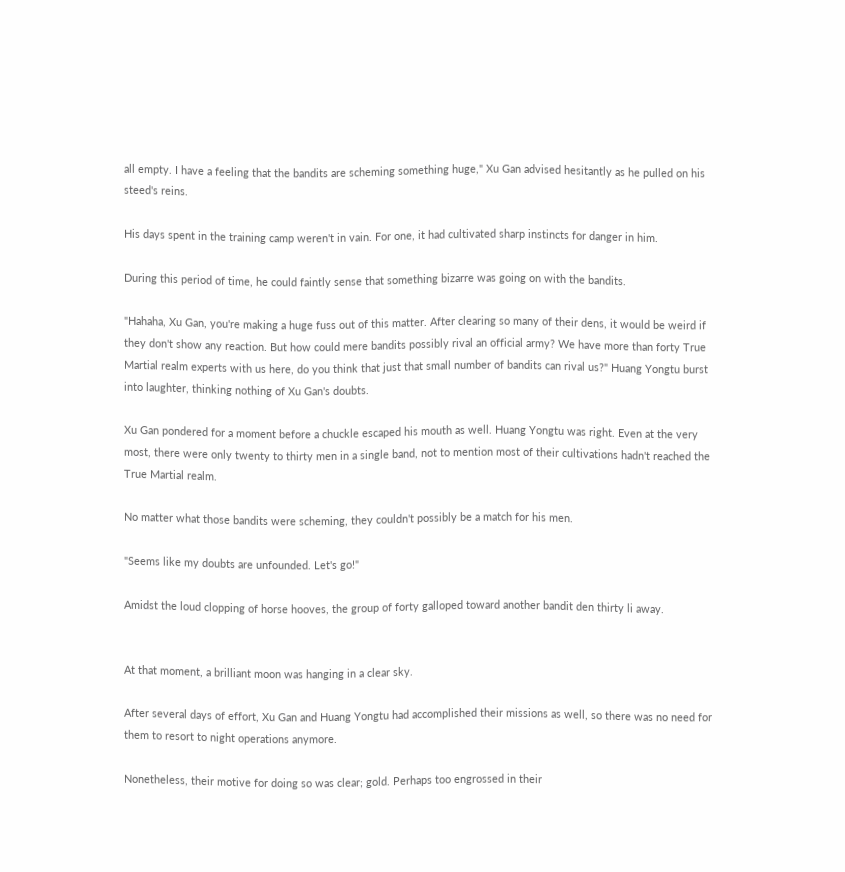all empty. I have a feeling that the bandits are scheming something huge," Xu Gan advised hesitantly as he pulled on his steed's reins.

His days spent in the training camp weren't in vain. For one, it had cultivated sharp instincts for danger in him.

During this period of time, he could faintly sense that something bizarre was going on with the bandits.

"Hahaha, Xu Gan, you're making a huge fuss out of this matter. After clearing so many of their dens, it would be weird if they don't show any reaction. But how could mere bandits possibly rival an official army? We have more than forty True Martial realm experts with us here, do you think that just that small number of bandits can rival us?" Huang Yongtu burst into laughter, thinking nothing of Xu Gan's doubts.

Xu Gan pondered for a moment before a chuckle escaped his mouth as well. Huang Yongtu was right. Even at the very most, there were only twenty to thirty men in a single band, not to mention most of their cultivations hadn't reached the True Martial realm.

No matter what those bandits were scheming, they couldn't possibly be a match for his men.

"Seems like my doubts are unfounded. Let's go!"

Amidst the loud clopping of horse hooves, the group of forty galloped toward another bandit den thirty li away.


At that moment, a brilliant moon was hanging in a clear sky.

After several days of effort, Xu Gan and Huang Yongtu had accomplished their missions as well, so there was no need for them to resort to night operations anymore.

Nonetheless, their motive for doing so was clear; gold. Perhaps too engrossed in their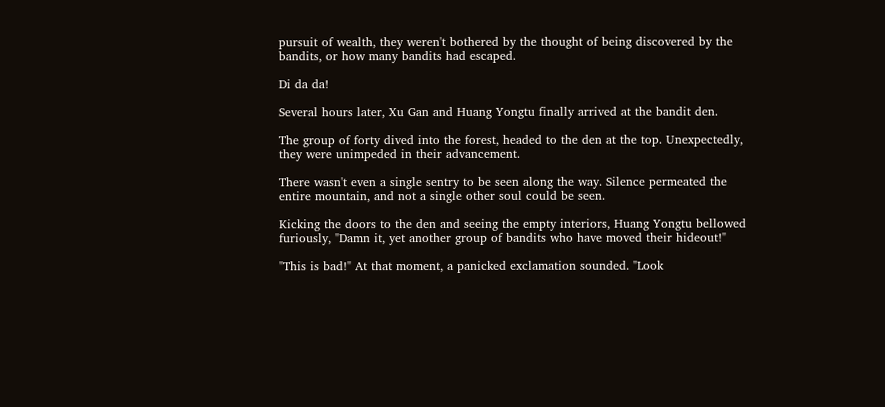pursuit of wealth, they weren't bothered by the thought of being discovered by the bandits, or how many bandits had escaped.

Di da da!

Several hours later, Xu Gan and Huang Yongtu finally arrived at the bandit den.

The group of forty dived into the forest, headed to the den at the top. Unexpectedly, they were unimpeded in their advancement.

There wasn't even a single sentry to be seen along the way. Silence permeated the entire mountain, and not a single other soul could be seen.

Kicking the doors to the den and seeing the empty interiors, Huang Yongtu bellowed furiously, "Damn it, yet another group of bandits who have moved their hideout!"

"This is bad!" At that moment, a panicked exclamation sounded. "Look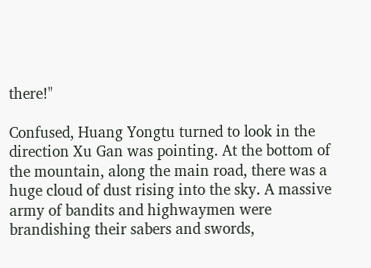there!"

Confused, Huang Yongtu turned to look in the direction Xu Gan was pointing. At the bottom of the mountain, along the main road, there was a huge cloud of dust rising into the sky. A massive army of bandits and highwaymen were brandishing their sabers and swords,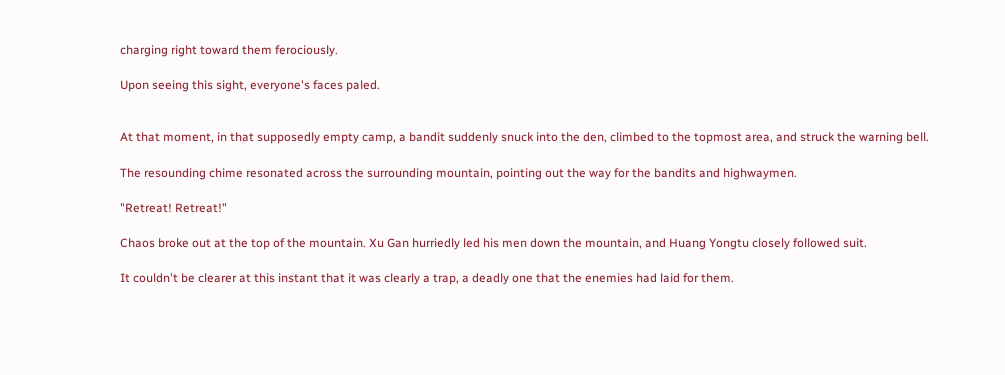charging right toward them ferociously.

Upon seeing this sight, everyone's faces paled.


At that moment, in that supposedly empty camp, a bandit suddenly snuck into the den, climbed to the topmost area, and struck the warning bell.

The resounding chime resonated across the surrounding mountain, pointing out the way for the bandits and highwaymen.

"Retreat! Retreat!"

Chaos broke out at the top of the mountain. Xu Gan hurriedly led his men down the mountain, and Huang Yongtu closely followed suit.

It couldn't be clearer at this instant that it was clearly a trap, a deadly one that the enemies had laid for them.